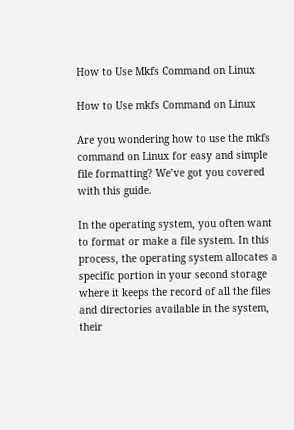How to Use Mkfs Command on Linux

How to Use mkfs Command on Linux

Are you wondering how to use the mkfs command on Linux for easy and simple file formatting? We’ve got you covered with this guide.

In the operating system, you often want to format or make a file system. In this process, the operating system allocates a specific portion in your second storage where it keeps the record of all the files and directories available in the system, their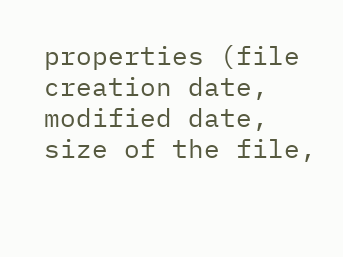properties (file creation date, modified date, size of the file,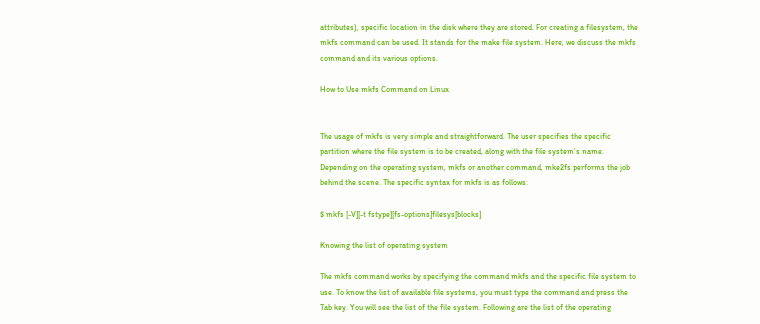attributes), specific location in the disk where they are stored. For creating a filesystem, the mkfs command can be used. It stands for the make file system. Here, we discuss the mkfs command and its various options.

How to Use mkfs Command on Linux


The usage of mkfs is very simple and straightforward. The user specifies the specific partition where the file system is to be created, along with the file system’s name. Depending on the operating system, mkfs or another command, mke2fs performs the job behind the scene. The specific syntax for mkfs is as follows:

$ mkfs [-V][-t fstype][fs-options]filesys[blocks]

Knowing the list of operating system

The mkfs command works by specifying the command mkfs and the specific file system to use. To know the list of available file systems, you must type the command and press the Tab key. You will see the list of the file system. Following are the list of the operating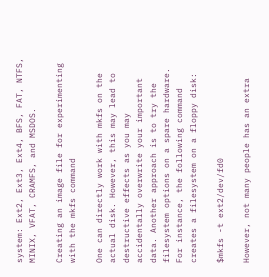system: Ext2, Ext3, Ext4, BFS, FAT, NTFS, MINIX, VFAT, CRAMFS, and MSDOS.

Creating an image file for experimenting with the mkfs command

One can directly work with mkfs on the actual disk. However, this may lead to destructive effects as you may accidentally overwrite your important data. Another approach is to try the filesystem options on a spare hardware. For instance, the following command creates a filesystem on a floppy disk:

$mkfs -t ext2/dev/fd0

However, not many people has an extra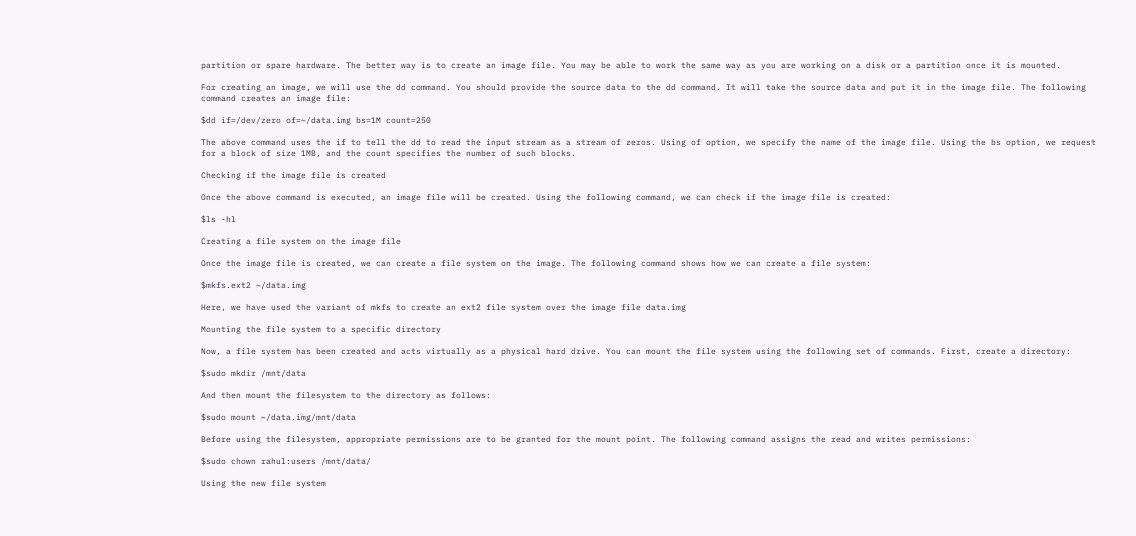partition or spare hardware. The better way is to create an image file. You may be able to work the same way as you are working on a disk or a partition once it is mounted.

For creating an image, we will use the dd command. You should provide the source data to the dd command. It will take the source data and put it in the image file. The following command creates an image file:

$dd if=/dev/zero of=~/data.img bs=1M count=250

The above command uses the if to tell the dd to read the input stream as a stream of zeros. Using of option, we specify the name of the image file. Using the bs option, we request for a block of size 1MB, and the count specifies the number of such blocks.

Checking if the image file is created

Once the above command is executed, an image file will be created. Using the following command, we can check if the image file is created:

$ls -hl

Creating a file system on the image file

Once the image file is created, we can create a file system on the image. The following command shows how we can create a file system:

$mkfs.ext2 ~/data.img

Here, we have used the variant of mkfs to create an ext2 file system over the image file data.img

Mounting the file system to a specific directory

Now, a file system has been created and acts virtually as a physical hard drive. You can mount the file system using the following set of commands. First, create a directory:

$sudo mkdir /mnt/data

And then mount the filesystem to the directory as follows:

$sudo mount ~/data.img/mnt/data

Before using the filesystem, appropriate permissions are to be granted for the mount point. The following command assigns the read and writes permissions:

$sudo chown rahul:users /mnt/data/

Using the new file system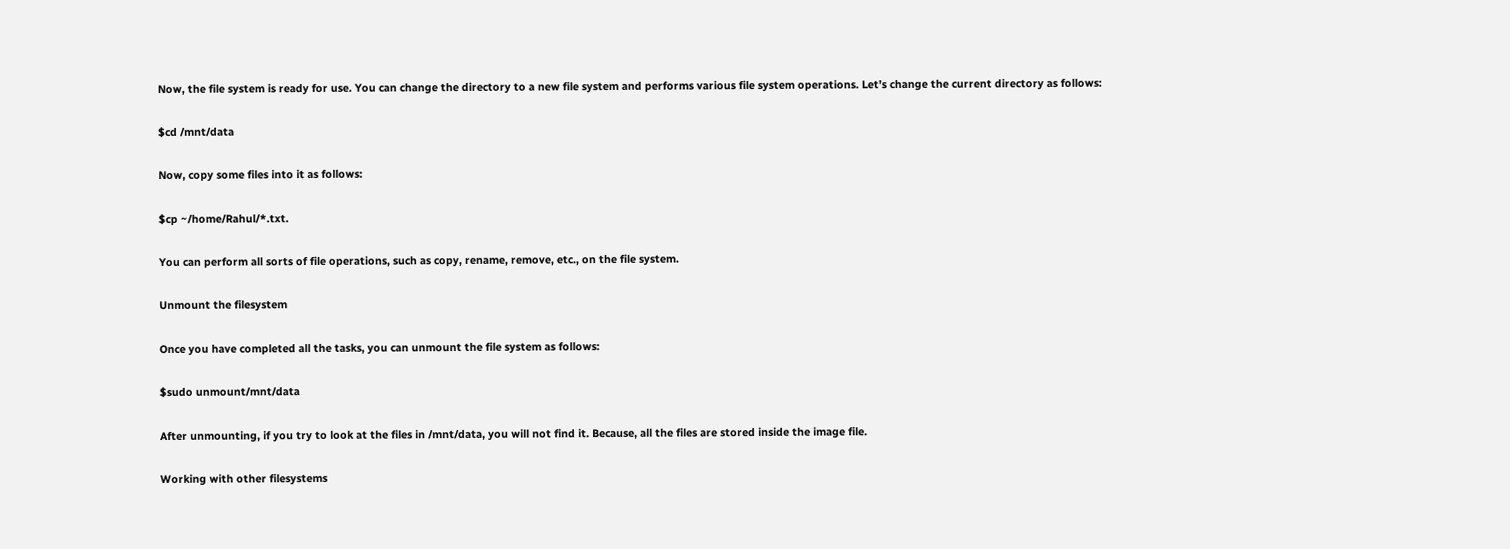Now, the file system is ready for use. You can change the directory to a new file system and performs various file system operations. Let’s change the current directory as follows:

$cd /mnt/data

Now, copy some files into it as follows:

$cp ~/home/Rahul/*.txt.

You can perform all sorts of file operations, such as copy, rename, remove, etc., on the file system.

Unmount the filesystem

Once you have completed all the tasks, you can unmount the file system as follows:

$sudo unmount/mnt/data

After unmounting, if you try to look at the files in /mnt/data, you will not find it. Because, all the files are stored inside the image file.

Working with other filesystems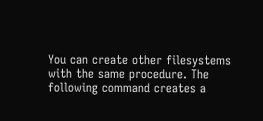You can create other filesystems with the same procedure. The following command creates a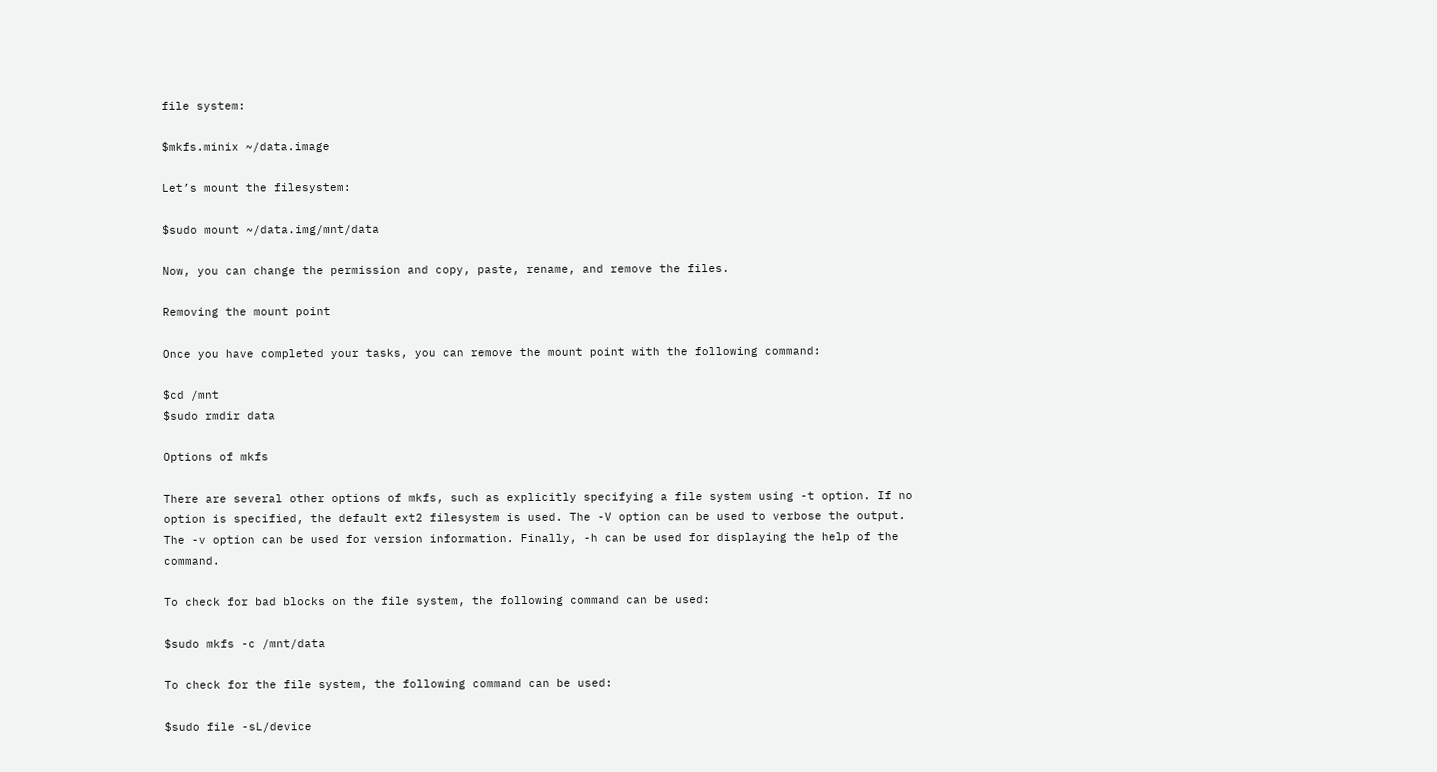file system:

$mkfs.minix ~/data.image

Let’s mount the filesystem:

$sudo mount ~/data.img/mnt/data

Now, you can change the permission and copy, paste, rename, and remove the files.

Removing the mount point

Once you have completed your tasks, you can remove the mount point with the following command:

$cd /mnt
$sudo rmdir data

Options of mkfs

There are several other options of mkfs, such as explicitly specifying a file system using -t option. If no option is specified, the default ext2 filesystem is used. The -V option can be used to verbose the output.  The -v option can be used for version information. Finally, -h can be used for displaying the help of the command.

To check for bad blocks on the file system, the following command can be used:

$sudo mkfs -c /mnt/data

To check for the file system, the following command can be used:

$sudo file -sL/device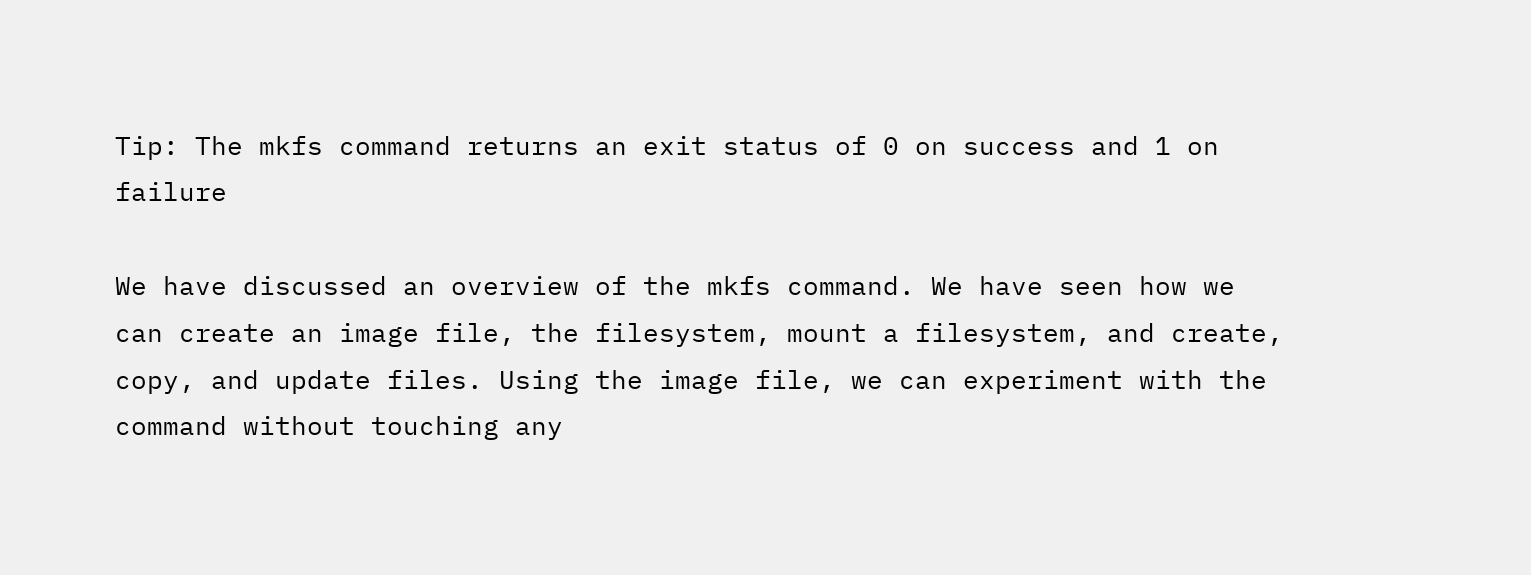Tip: The mkfs command returns an exit status of 0 on success and 1 on failure

We have discussed an overview of the mkfs command. We have seen how we can create an image file, the filesystem, mount a filesystem, and create, copy, and update files. Using the image file, we can experiment with the command without touching any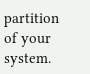partition of your system.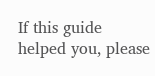If this guide helped you, please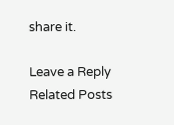share it.

Leave a Reply
Related Posts